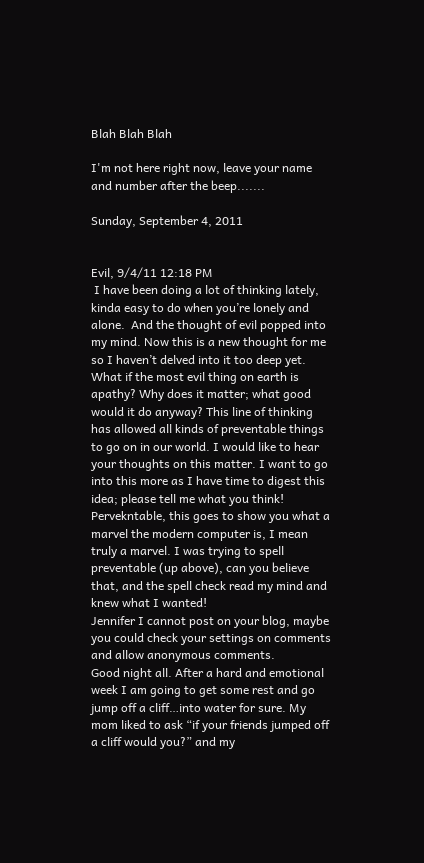Blah Blah Blah

I'm not here right now, leave your name and number after the beep.......

Sunday, September 4, 2011


Evil, 9/4/11 12:18 PM
 I have been doing a lot of thinking lately, kinda easy to do when you’re lonely and alone.  And the thought of evil popped into my mind. Now this is a new thought for me so I haven’t delved into it too deep yet. What if the most evil thing on earth is apathy? Why does it matter; what good would it do anyway? This line of thinking has allowed all kinds of preventable things to go on in our world. I would like to hear your thoughts on this matter. I want to go into this more as I have time to digest this idea; please tell me what you think!
Pervekntable, this goes to show you what a marvel the modern computer is, I mean truly a marvel. I was trying to spell preventable (up above), can you believe that, and the spell check read my mind and knew what I wanted!
Jennifer I cannot post on your blog, maybe you could check your settings on comments and allow anonymous comments.
Good night all. After a hard and emotional week I am going to get some rest and go jump off a cliff…into water for sure. My mom liked to ask “if your friends jumped off a cliff would you?” and my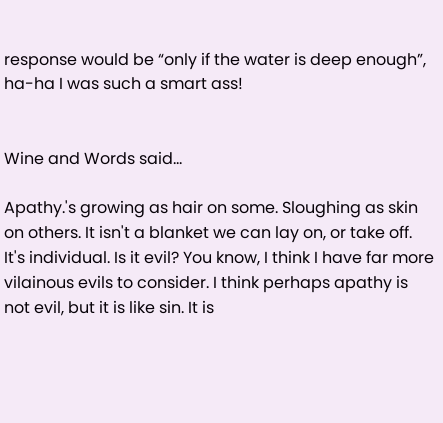response would be “only if the water is deep enough”, ha-ha I was such a smart ass!


Wine and Words said...

Apathy.'s growing as hair on some. Sloughing as skin on others. It isn't a blanket we can lay on, or take off. It's individual. Is it evil? You know, I think I have far more vilainous evils to consider. I think perhaps apathy is not evil, but it is like sin. It is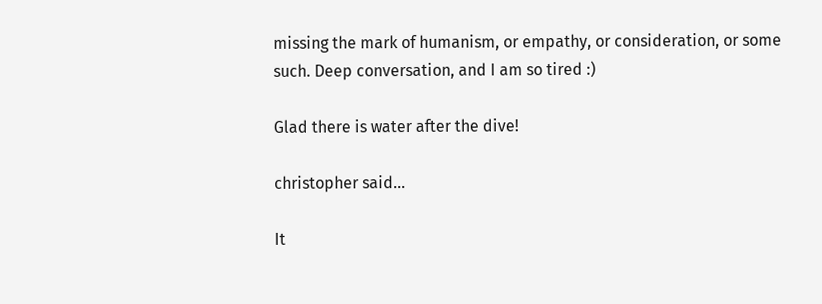missing the mark of humanism, or empathy, or consideration, or some such. Deep conversation, and I am so tired :)

Glad there is water after the dive!

christopher said...

It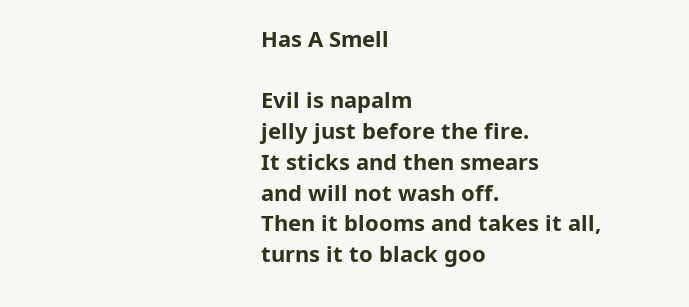Has A Smell

Evil is napalm
jelly just before the fire.
It sticks and then smears
and will not wash off.
Then it blooms and takes it all,
turns it to black goo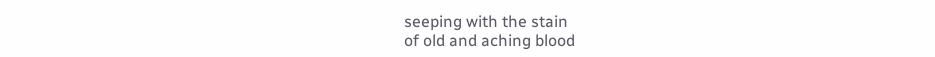seeping with the stain
of old and aching blood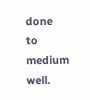done
to medium well.